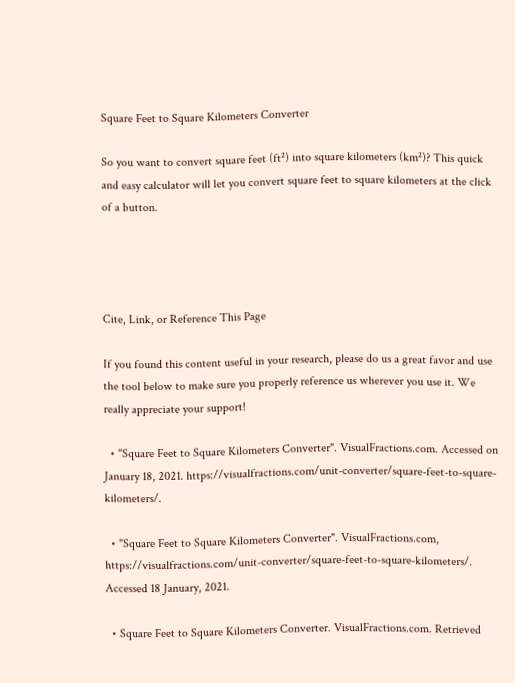Square Feet to Square Kilometers Converter

So you want to convert square feet (ft²) into square kilometers (km²)? This quick and easy calculator will let you convert square feet to square kilometers at the click of a button.




Cite, Link, or Reference This Page

If you found this content useful in your research, please do us a great favor and use the tool below to make sure you properly reference us wherever you use it. We really appreciate your support!

  • "Square Feet to Square Kilometers Converter". VisualFractions.com. Accessed on January 18, 2021. https://visualfractions.com/unit-converter/square-feet-to-square-kilometers/.

  • "Square Feet to Square Kilometers Converter". VisualFractions.com, https://visualfractions.com/unit-converter/square-feet-to-square-kilometers/. Accessed 18 January, 2021.

  • Square Feet to Square Kilometers Converter. VisualFractions.com. Retrieved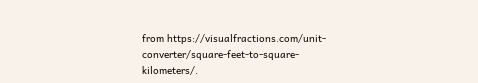from https://visualfractions.com/unit-converter/square-feet-to-square-kilometers/.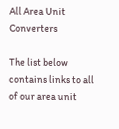All Area Unit Converters

The list below contains links to all of our area unit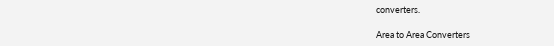converters.

Area to Area Converters